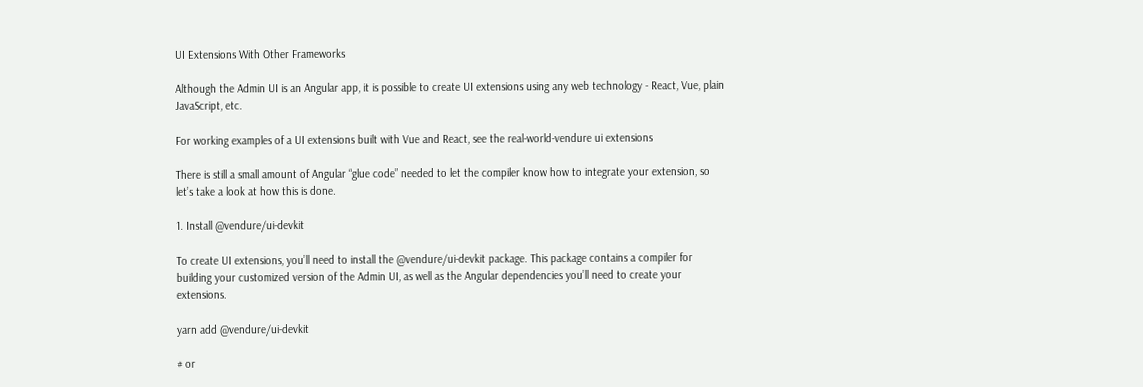UI Extensions With Other Frameworks

Although the Admin UI is an Angular app, it is possible to create UI extensions using any web technology - React, Vue, plain JavaScript, etc.

For working examples of a UI extensions built with Vue and React, see the real-world-vendure ui extensions

There is still a small amount of Angular “glue code” needed to let the compiler know how to integrate your extension, so let’s take a look at how this is done.

1. Install @vendure/ui-devkit

To create UI extensions, you’ll need to install the @vendure/ui-devkit package. This package contains a compiler for building your customized version of the Admin UI, as well as the Angular dependencies you’ll need to create your extensions.

yarn add @vendure/ui-devkit

# or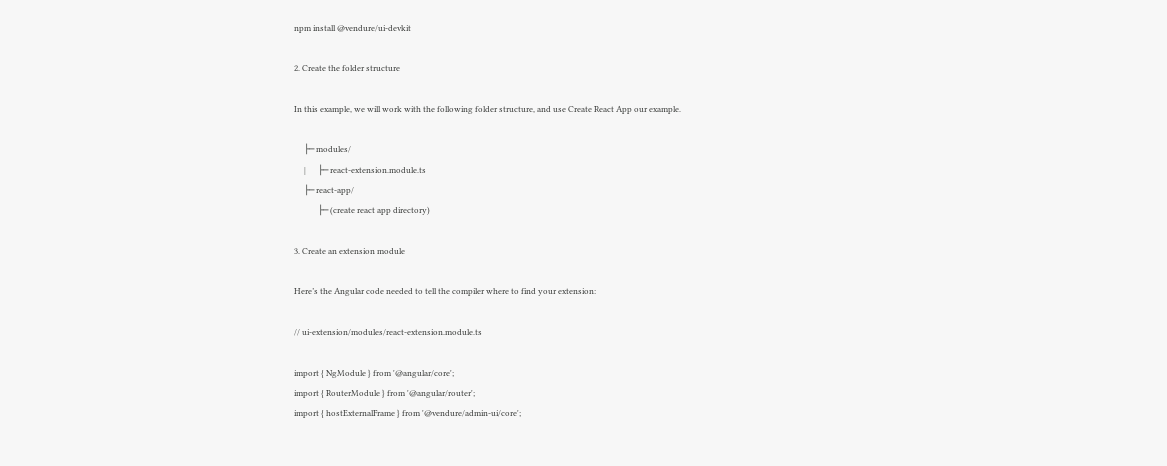npm install @vendure/ui-devkit

2. Create the folder structure

In this example, we will work with the following folder structure, and use Create React App our example.

     ├─ modules/
     |      ├─ react-extension.module.ts
     ├─ react-app/
            ├─ (create react app directory)

3. Create an extension module

Here’s the Angular code needed to tell the compiler where to find your extension:

// ui-extension/modules/react-extension.module.ts

import { NgModule } from '@angular/core';
import { RouterModule } from '@angular/router';
import { hostExternalFrame } from '@vendure/admin-ui/core';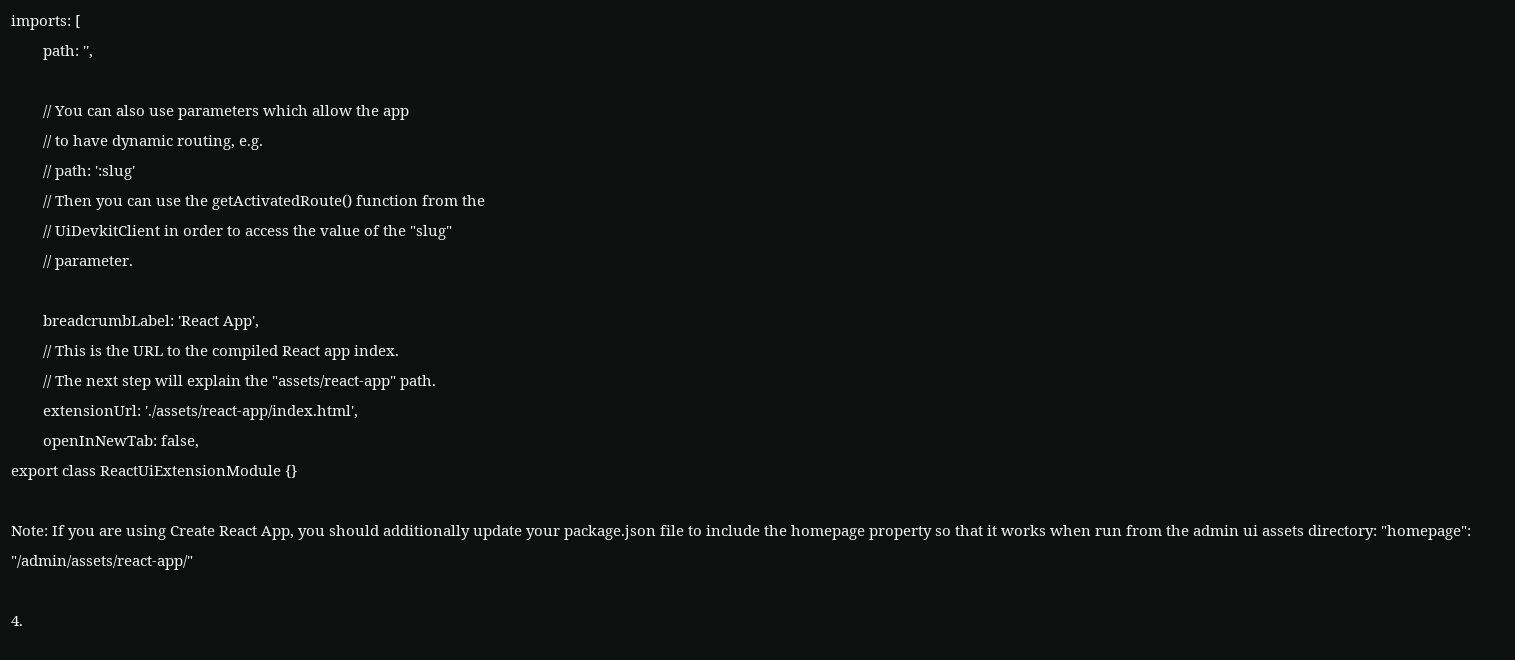imports: [
        path: '',

        // You can also use parameters which allow the app
        // to have dynamic routing, e.g.
        // path: ':slug'
        // Then you can use the getActivatedRoute() function from the
        // UiDevkitClient in order to access the value of the "slug"
        // parameter.

        breadcrumbLabel: 'React App',
        // This is the URL to the compiled React app index.
        // The next step will explain the "assets/react-app" path.
        extensionUrl: './assets/react-app/index.html',
        openInNewTab: false,
export class ReactUiExtensionModule {}

Note: If you are using Create React App, you should additionally update your package.json file to include the homepage property so that it works when run from the admin ui assets directory: "homepage": "/admin/assets/react-app/"

4.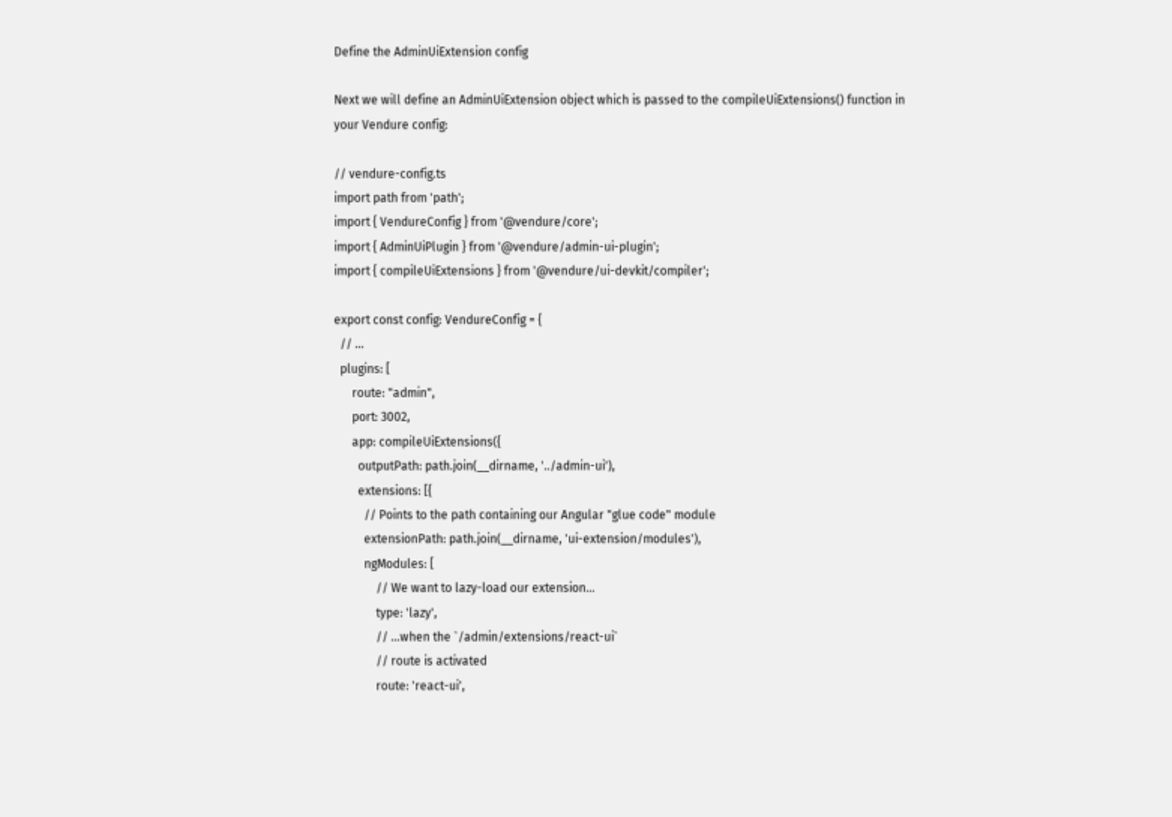Define the AdminUiExtension config

Next we will define an AdminUiExtension object which is passed to the compileUiExtensions() function in your Vendure config:

// vendure-config.ts
import path from 'path';
import { VendureConfig } from '@vendure/core';
import { AdminUiPlugin } from '@vendure/admin-ui-plugin';
import { compileUiExtensions } from '@vendure/ui-devkit/compiler';

export const config: VendureConfig = {
  // ...
  plugins: [
      route: "admin",
      port: 3002,
      app: compileUiExtensions({
        outputPath: path.join(__dirname, '../admin-ui'),
        extensions: [{
          // Points to the path containing our Angular "glue code" module
          extensionPath: path.join(__dirname, 'ui-extension/modules'),
          ngModules: [
              // We want to lazy-load our extension...
              type: 'lazy',
              // ...when the `/admin/extensions/react-ui`
              // route is activated
              route: 'react-ui',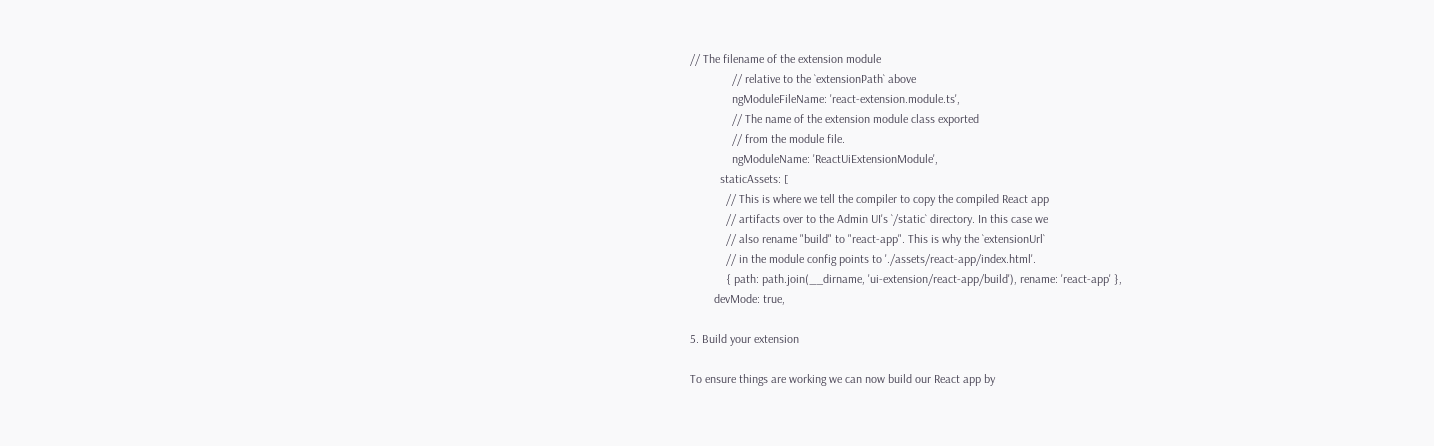// The filename of the extension module
              // relative to the `extensionPath` above
              ngModuleFileName: 'react-extension.module.ts',
              // The name of the extension module class exported
              // from the module file.
              ngModuleName: 'ReactUiExtensionModule',
          staticAssets: [
            // This is where we tell the compiler to copy the compiled React app
            // artifacts over to the Admin UI's `/static` directory. In this case we
            // also rename "build" to "react-app". This is why the `extensionUrl`
            // in the module config points to './assets/react-app/index.html'.
            { path: path.join(__dirname, 'ui-extension/react-app/build'), rename: 'react-app' },
        devMode: true,

5. Build your extension

To ensure things are working we can now build our React app by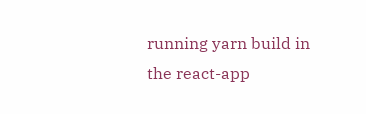running yarn build in the react-app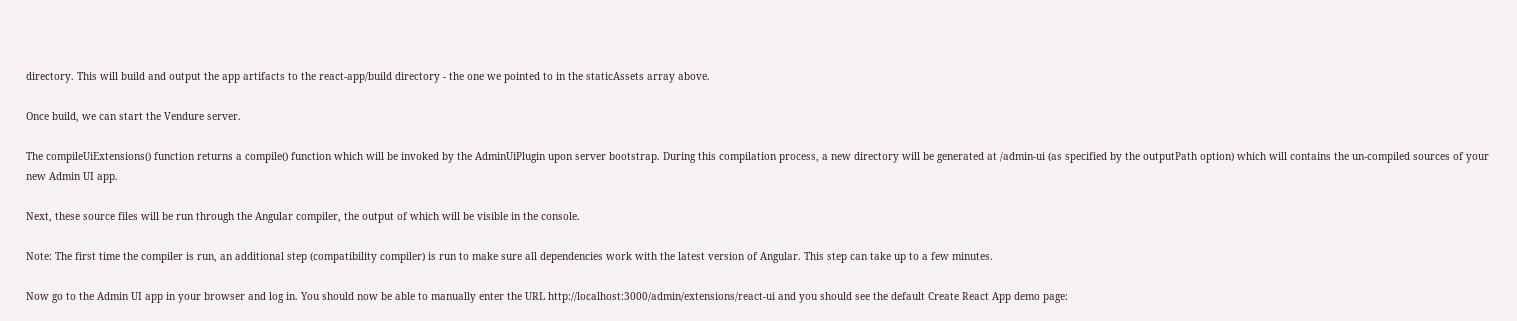directory. This will build and output the app artifacts to the react-app/build directory - the one we pointed to in the staticAssets array above.

Once build, we can start the Vendure server.

The compileUiExtensions() function returns a compile() function which will be invoked by the AdminUiPlugin upon server bootstrap. During this compilation process, a new directory will be generated at /admin-ui (as specified by the outputPath option) which will contains the un-compiled sources of your new Admin UI app.

Next, these source files will be run through the Angular compiler, the output of which will be visible in the console.

Note: The first time the compiler is run, an additional step (compatibility compiler) is run to make sure all dependencies work with the latest version of Angular. This step can take up to a few minutes.

Now go to the Admin UI app in your browser and log in. You should now be able to manually enter the URL http://localhost:3000/admin/extensions/react-ui and you should see the default Create React App demo page: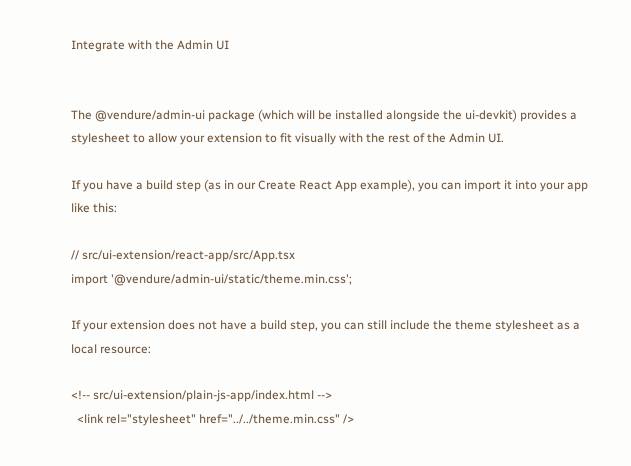Integrate with the Admin UI


The @vendure/admin-ui package (which will be installed alongside the ui-devkit) provides a stylesheet to allow your extension to fit visually with the rest of the Admin UI.

If you have a build step (as in our Create React App example), you can import it into your app like this:

// src/ui-extension/react-app/src/App.tsx
import '@vendure/admin-ui/static/theme.min.css';

If your extension does not have a build step, you can still include the theme stylesheet as a local resource:

<!-- src/ui-extension/plain-js-app/index.html -->
  <link rel="stylesheet" href="../../theme.min.css" />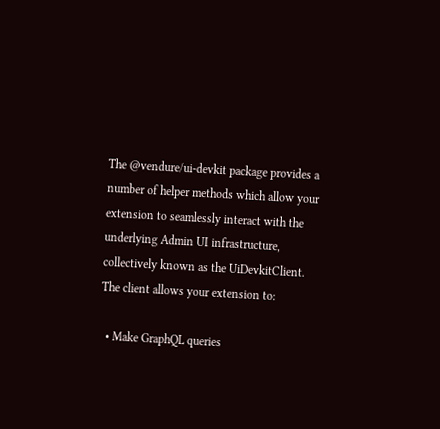The @vendure/ui-devkit package provides a number of helper methods which allow your extension to seamlessly interact with the underlying Admin UI infrastructure, collectively known as the UiDevkitClient. The client allows your extension to:

  • Make GraphQL queries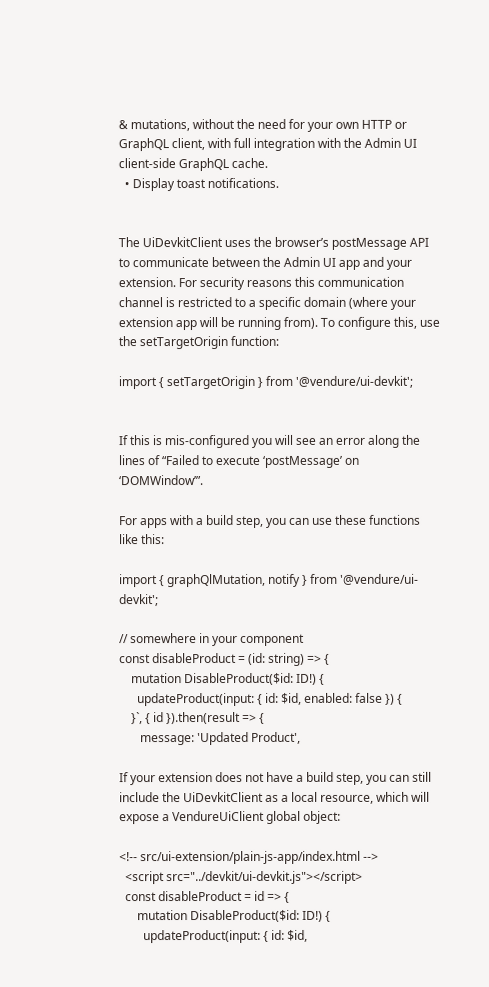& mutations, without the need for your own HTTP or GraphQL client, with full integration with the Admin UI client-side GraphQL cache.
  • Display toast notifications.


The UiDevkitClient uses the browser’s postMessage API to communicate between the Admin UI app and your extension. For security reasons this communication channel is restricted to a specific domain (where your extension app will be running from). To configure this, use the setTargetOrigin function:

import { setTargetOrigin } from '@vendure/ui-devkit';


If this is mis-configured you will see an error along the lines of “Failed to execute ‘postMessage’ on ‘DOMWindow’”.

For apps with a build step, you can use these functions like this:

import { graphQlMutation, notify } from '@vendure/ui-devkit';

// somewhere in your component
const disableProduct = (id: string) => {
    mutation DisableProduct($id: ID!) {
      updateProduct(input: { id: $id, enabled: false }) {
    }`, { id }).then(result => {
       message: 'Updated Product',

If your extension does not have a build step, you can still include the UiDevkitClient as a local resource, which will expose a VendureUiClient global object:

<!-- src/ui-extension/plain-js-app/index.html -->
  <script src="../devkit/ui-devkit.js"></script>
  const disableProduct = id => {
      mutation DisableProduct($id: ID!) {
        updateProduct(input: { id: $id,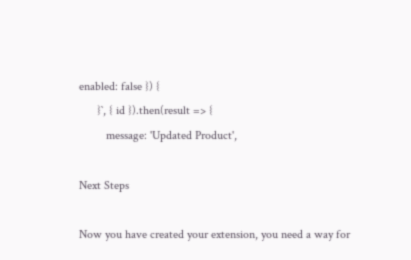enabled: false }) {
      }`, { id }).then(result => {
         message: 'Updated Product',

Next Steps

Now you have created your extension, you need a way for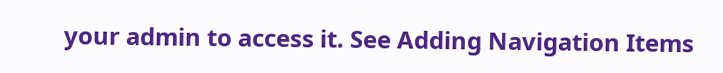your admin to access it. See Adding Navigation Items